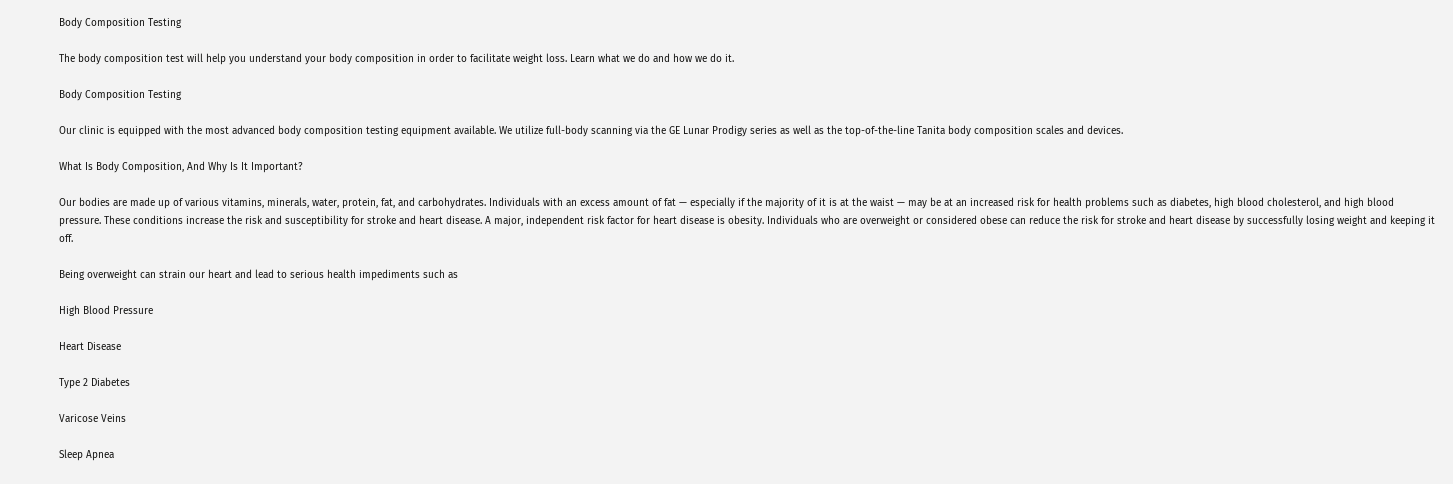Body Composition Testing

The body composition test will help you understand your body composition in order to facilitate weight loss. Learn what we do and how we do it.

Body Composition Testing

Our clinic is equipped with the most advanced body composition testing equipment available. We utilize full-body scanning via the GE Lunar Prodigy series as well as the top-of-the-line Tanita body composition scales and devices.

What Is Body Composition, And Why Is It Important?

Our bodies are made up of various vitamins, minerals, water, protein, fat, and carbohydrates. Individuals with an excess amount of fat — especially if the majority of it is at the waist — may be at an increased risk for health problems such as diabetes, high blood cholesterol, and high blood pressure. These conditions increase the risk and susceptibility for stroke and heart disease. A major, independent risk factor for heart disease is obesity. Individuals who are overweight or considered obese can reduce the risk for stroke and heart disease by successfully losing weight and keeping it off.

Being overweight can strain our heart and lead to serious health impediments such as

High Blood Pressure

Heart Disease

Type 2 Diabetes

Varicose Veins

Sleep Apnea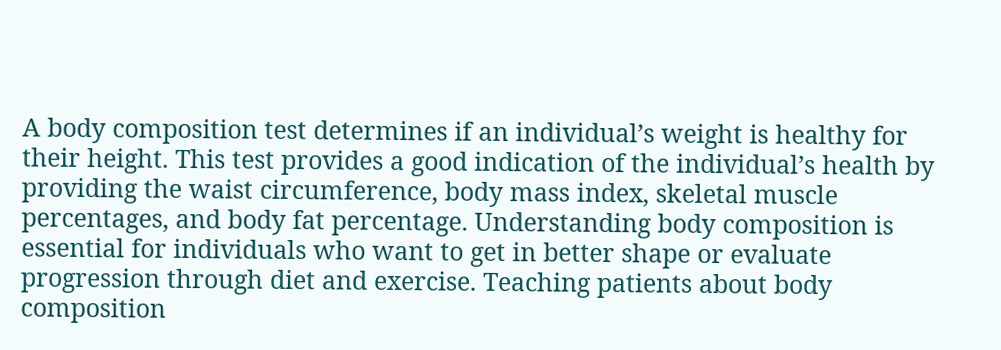A body composition test determines if an individual’s weight is healthy for their height. This test provides a good indication of the individual’s health by providing the waist circumference, body mass index, skeletal muscle percentages, and body fat percentage. Understanding body composition is essential for individuals who want to get in better shape or evaluate progression through diet and exercise. Teaching patients about body composition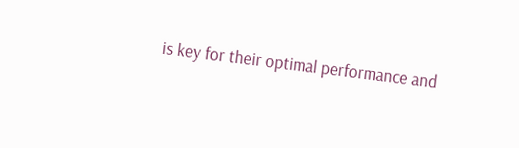is key for their optimal performance and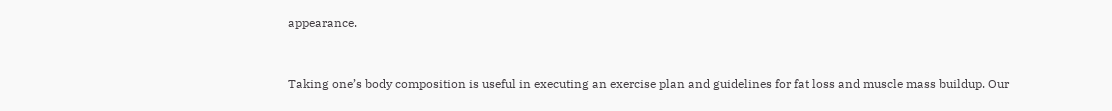appearance.


Taking one’s body composition is useful in executing an exercise plan and guidelines for fat loss and muscle mass buildup. Our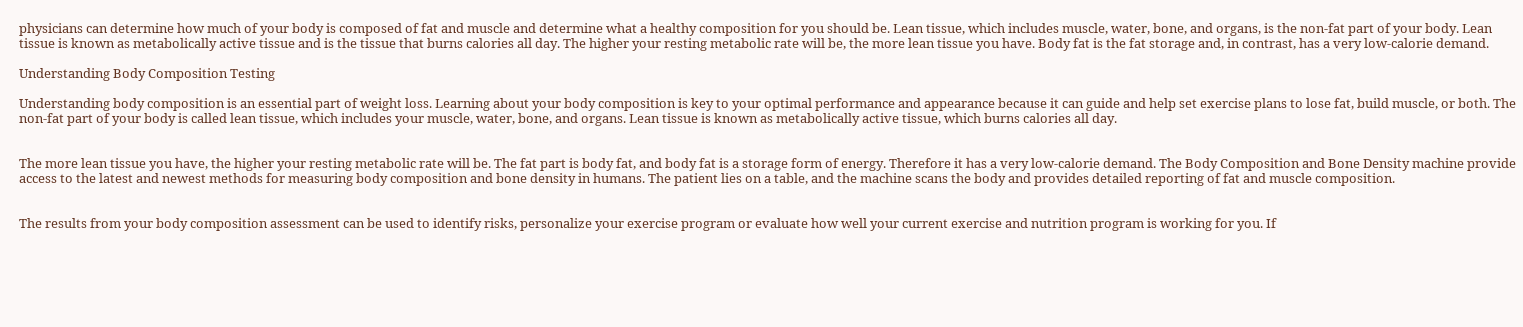physicians can determine how much of your body is composed of fat and muscle and determine what a healthy composition for you should be. Lean tissue, which includes muscle, water, bone, and organs, is the non-fat part of your body. Lean tissue is known as metabolically active tissue and is the tissue that burns calories all day. The higher your resting metabolic rate will be, the more lean tissue you have. Body fat is the fat storage and, in contrast, has a very low-calorie demand.

Understanding Body Composition Testing

Understanding body composition is an essential part of weight loss. Learning about your body composition is key to your optimal performance and appearance because it can guide and help set exercise plans to lose fat, build muscle, or both. The non-fat part of your body is called lean tissue, which includes your muscle, water, bone, and organs. Lean tissue is known as metabolically active tissue, which burns calories all day.


The more lean tissue you have, the higher your resting metabolic rate will be. The fat part is body fat, and body fat is a storage form of energy. Therefore it has a very low-calorie demand. The Body Composition and Bone Density machine provide access to the latest and newest methods for measuring body composition and bone density in humans. The patient lies on a table, and the machine scans the body and provides detailed reporting of fat and muscle composition.


The results from your body composition assessment can be used to identify risks, personalize your exercise program or evaluate how well your current exercise and nutrition program is working for you. If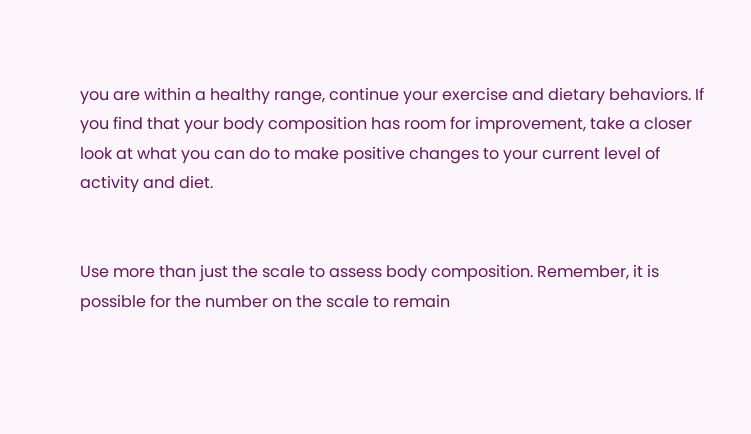you are within a healthy range, continue your exercise and dietary behaviors. If you find that your body composition has room for improvement, take a closer look at what you can do to make positive changes to your current level of activity and diet.


Use more than just the scale to assess body composition. Remember, it is possible for the number on the scale to remain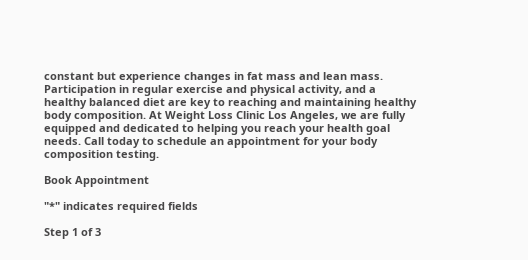constant but experience changes in fat mass and lean mass. Participation in regular exercise and physical activity, and a healthy balanced diet are key to reaching and maintaining healthy body composition. At Weight Loss Clinic Los Angeles, we are fully equipped and dedicated to helping you reach your health goal needs. Call today to schedule an appointment for your body composition testing.

Book Appointment

"*" indicates required fields

Step 1 of 3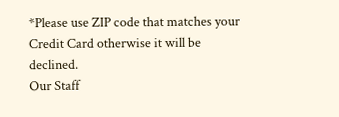*Please use ZIP code that matches your Credit Card otherwise it will be declined.
Our Staff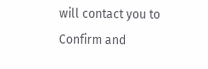will contact you to Confirm and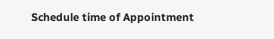Schedule time of Appointment